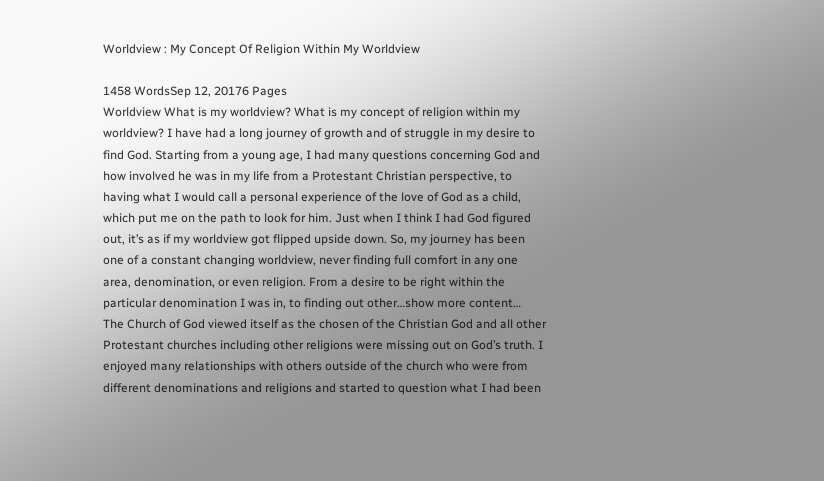Worldview : My Concept Of Religion Within My Worldview

1458 WordsSep 12, 20176 Pages
Worldview What is my worldview? What is my concept of religion within my worldview? I have had a long journey of growth and of struggle in my desire to find God. Starting from a young age, I had many questions concerning God and how involved he was in my life from a Protestant Christian perspective, to having what I would call a personal experience of the love of God as a child, which put me on the path to look for him. Just when I think I had God figured out, it’s as if my worldview got flipped upside down. So, my journey has been one of a constant changing worldview, never finding full comfort in any one area, denomination, or even religion. From a desire to be right within the particular denomination I was in, to finding out other…show more content…
The Church of God viewed itself as the chosen of the Christian God and all other Protestant churches including other religions were missing out on God’s truth. I enjoyed many relationships with others outside of the church who were from different denominations and religions and started to question what I had been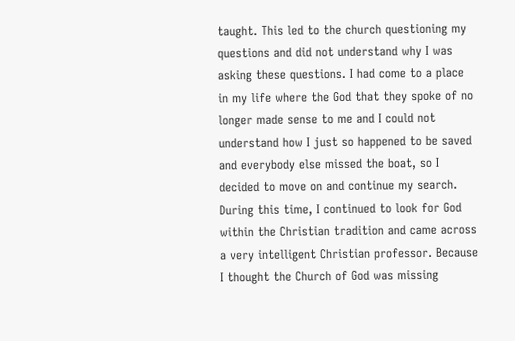taught. This led to the church questioning my questions and did not understand why I was asking these questions. I had come to a place in my life where the God that they spoke of no longer made sense to me and I could not understand how I just so happened to be saved and everybody else missed the boat, so I decided to move on and continue my search. During this time, I continued to look for God within the Christian tradition and came across a very intelligent Christian professor. Because I thought the Church of God was missing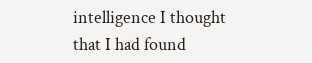intelligence I thought that I had found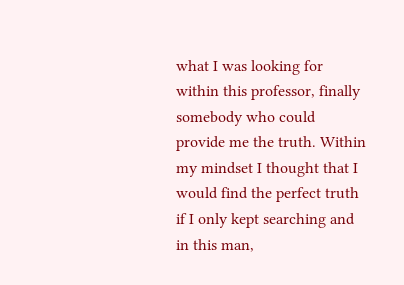what I was looking for within this professor, finally somebody who could provide me the truth. Within my mindset I thought that I would find the perfect truth if I only kept searching and in this man,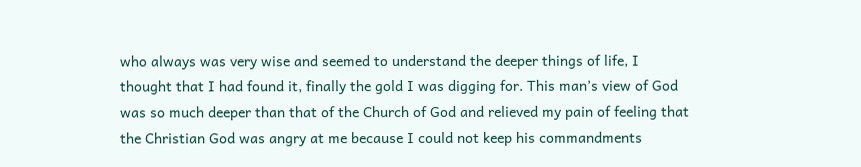who always was very wise and seemed to understand the deeper things of life, I thought that I had found it, finally the gold I was digging for. This man’s view of God was so much deeper than that of the Church of God and relieved my pain of feeling that the Christian God was angry at me because I could not keep his commandments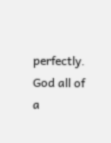perfectly. God all of a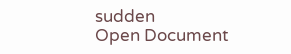sudden
Open Document